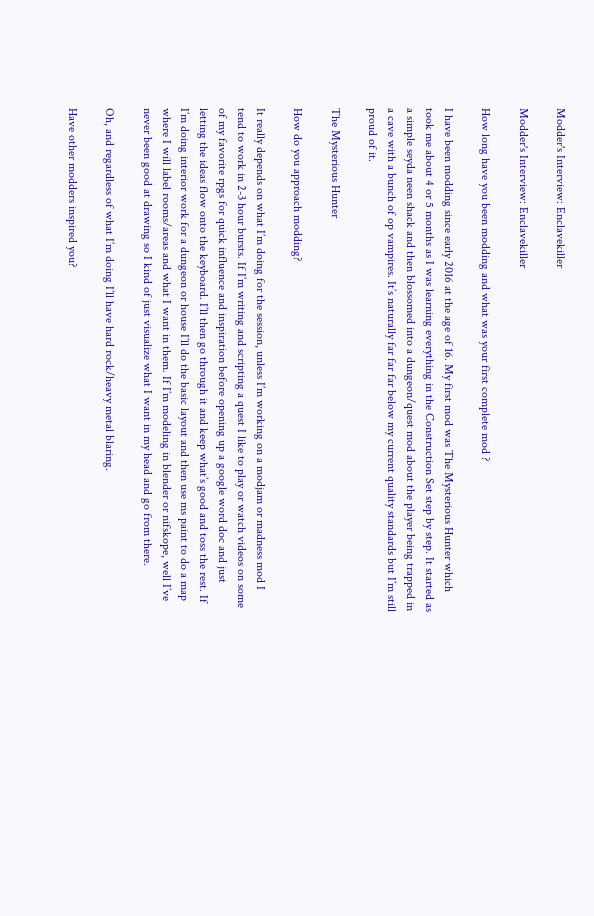Modder's Interview: Enclavekiller

Modder's Interview: Enclavekiller

How long have you been modding and what was your first complete mod ?

I have been modding since early 2016 at the age of 16. My first mod was The Mysterious Hunter which took me about 4 or 5 months as I was learning everything in the Construction Set step by step. It started as a simple seyda neen shack and then blossomed into a dungeon/quest mod about the player being trapped in a cave with a bunch of op vampires. It’s naturally far far far below my current quality standards but I’m still proud of it.

The Mysterious Hunter

How do you approach modding?

It really depends on what I’m doing for the session, unless I’m working on a modjam or madness mod I tend to work in 2-3 hour bursts. If I’m writing and scripting a quest I like to play or watch videos on some of my favorite rpgs for quick influence and inspiration before opening up a google word doc and just letting the ideas flow onto the keyboard. I’ll then go through it and keep what’s good and toss the rest. If I’m doing interior work for a dungeon or house I’ll do the basic layout and then use ms paint to do a map where I will label rooms/areas and what I want in them. If I’m modeling in blender or nifskope, well I’ve never been good at drawing so I kind of just visualize what I want in my head and go from there.

Oh, and regardless of what I’m doing I’ll have hard rock/heavy metal blaring.

Have other modders inspired you?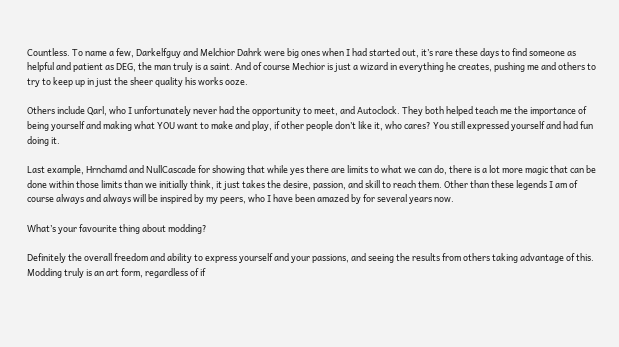Countless. To name a few, Darkelfguy and Melchior Dahrk were big ones when I had started out, it’s rare these days to find someone as helpful and patient as DEG, the man truly is a saint. And of course Mechior is just a wizard in everything he creates, pushing me and others to try to keep up in just the sheer quality his works ooze.

Others include Qarl, who I unfortunately never had the opportunity to meet, and Autoclock. They both helped teach me the importance of being yourself and making what YOU want to make and play, if other people don’t like it, who cares? You still expressed yourself and had fun doing it.

Last example, Hrnchamd and NullCascade for showing that while yes there are limits to what we can do, there is a lot more magic that can be done within those limits than we initially think, it just takes the desire, passion, and skill to reach them. Other than these legends I am of course always and always will be inspired by my peers, who I have been amazed by for several years now.

What’s your favourite thing about modding?

Definitely the overall freedom and ability to express yourself and your passions, and seeing the results from others taking advantage of this. Modding truly is an art form, regardless of if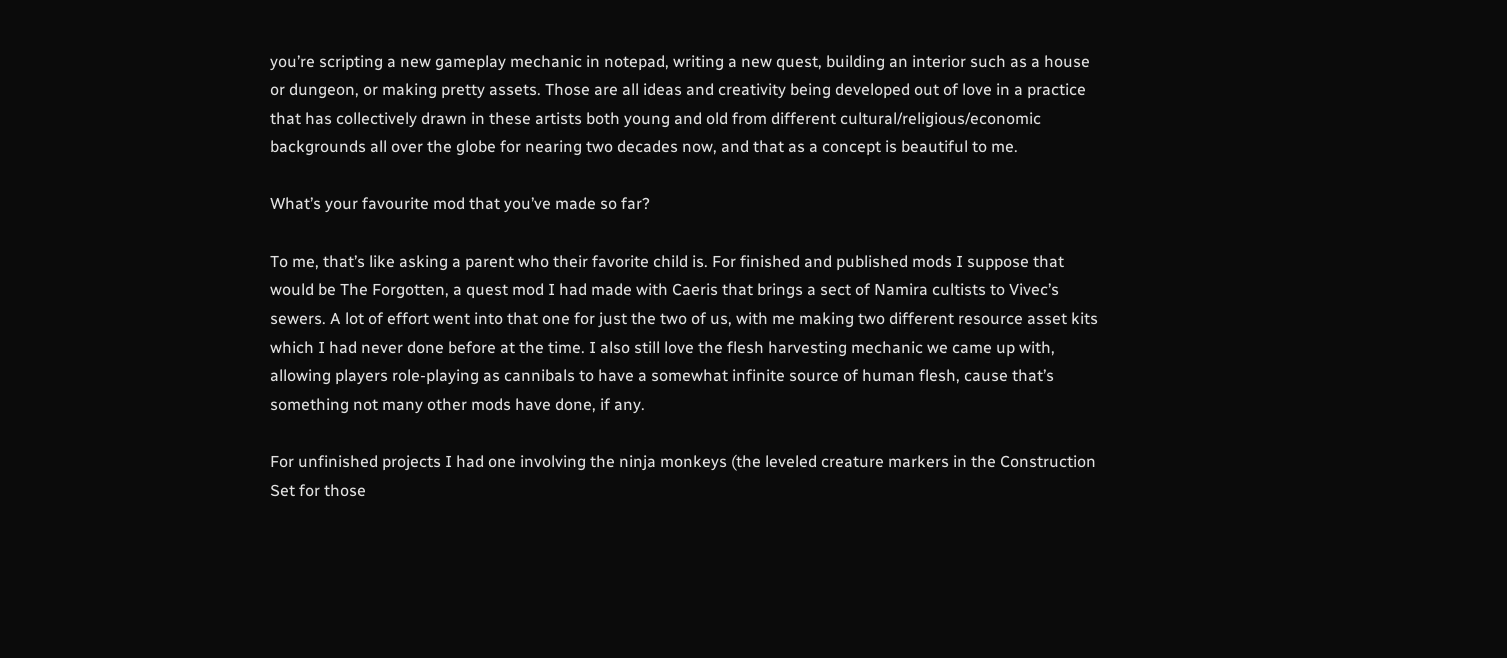you’re scripting a new gameplay mechanic in notepad, writing a new quest, building an interior such as a house or dungeon, or making pretty assets. Those are all ideas and creativity being developed out of love in a practice that has collectively drawn in these artists both young and old from different cultural/religious/economic backgrounds all over the globe for nearing two decades now, and that as a concept is beautiful to me.

What’s your favourite mod that you’ve made so far?

To me, that’s like asking a parent who their favorite child is. For finished and published mods I suppose that would be The Forgotten, a quest mod I had made with Caeris that brings a sect of Namira cultists to Vivec’s sewers. A lot of effort went into that one for just the two of us, with me making two different resource asset kits which I had never done before at the time. I also still love the flesh harvesting mechanic we came up with, allowing players role-playing as cannibals to have a somewhat infinite source of human flesh, cause that’s something not many other mods have done, if any.

For unfinished projects I had one involving the ninja monkeys (the leveled creature markers in the Construction Set for those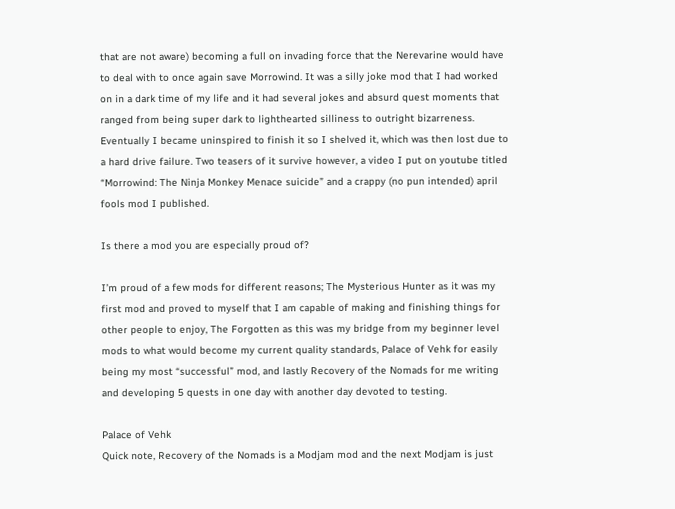that are not aware) becoming a full on invading force that the Nerevarine would have to deal with to once again save Morrowind. It was a silly joke mod that I had worked on in a dark time of my life and it had several jokes and absurd quest moments that ranged from being super dark to lighthearted silliness to outright bizarreness. Eventually I became uninspired to finish it so I shelved it, which was then lost due to a hard drive failure. Two teasers of it survive however, a video I put on youtube titled “Morrowind: The Ninja Monkey Menace suicide” and a crappy (no pun intended) april fools mod I published.

Is there a mod you are especially proud of?

I’m proud of a few mods for different reasons; The Mysterious Hunter as it was my first mod and proved to myself that I am capable of making and finishing things for other people to enjoy, The Forgotten as this was my bridge from my beginner level mods to what would become my current quality standards, Palace of Vehk for easily being my most “successful” mod, and lastly Recovery of the Nomads for me writing and developing 5 quests in one day with another day devoted to testing.

Palace of Vehk
Quick note, Recovery of the Nomads is a Modjam mod and the next Modjam is just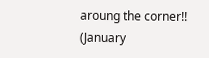aroung the corner!! (January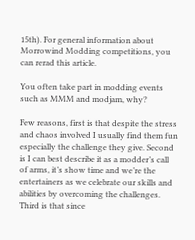15th). For general information about Morrowind Modding competitions, you can rerad this article.

You often take part in modding events such as MMM and modjam, why?

Few reasons, first is that despite the stress and chaos involved I usually find them fun especially the challenge they give. Second is I can best describe it as a modder’s call of arms, it’s show time and we’re the entertainers as we celebrate our skills and abilities by overcoming the challenges. Third is that since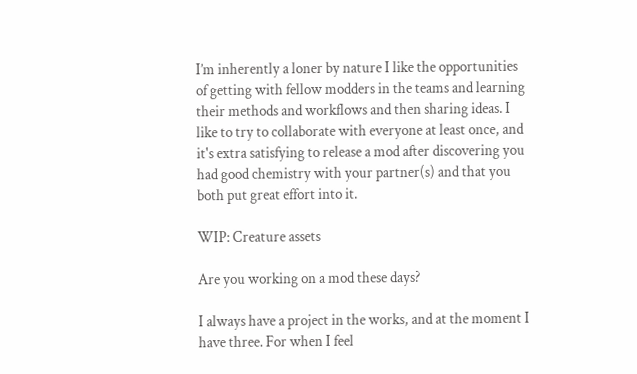I’m inherently a loner by nature I like the opportunities of getting with fellow modders in the teams and learning their methods and workflows and then sharing ideas. I like to try to collaborate with everyone at least once, and it's extra satisfying to release a mod after discovering you had good chemistry with your partner(s) and that you both put great effort into it.

WIP: Creature assets

Are you working on a mod these days?

I always have a project in the works, and at the moment I have three. For when I feel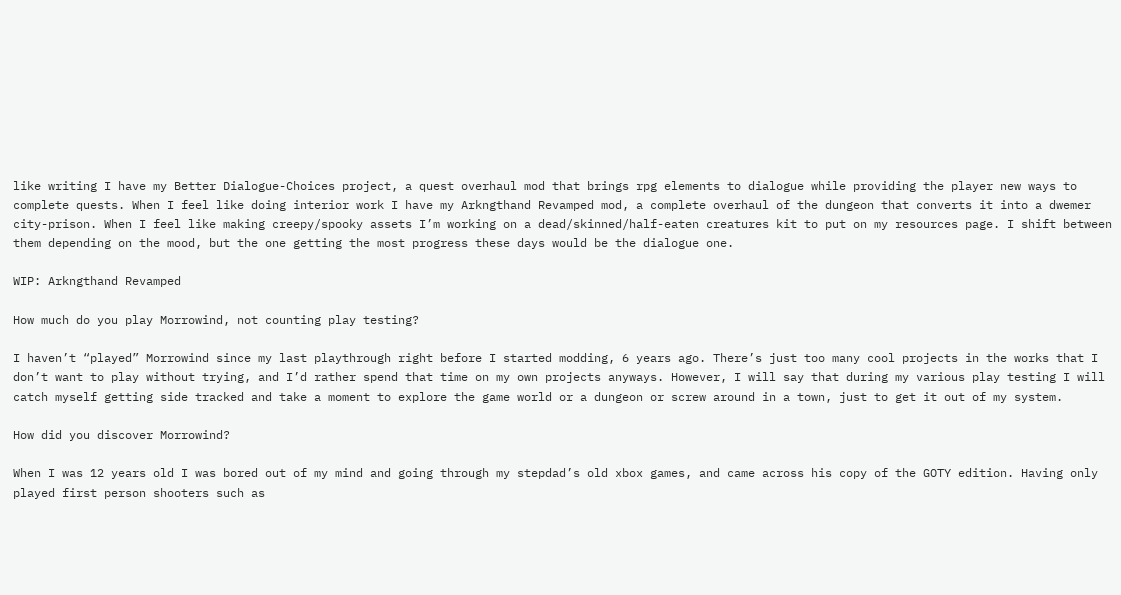like writing I have my Better Dialogue-Choices project, a quest overhaul mod that brings rpg elements to dialogue while providing the player new ways to complete quests. When I feel like doing interior work I have my Arkngthand Revamped mod, a complete overhaul of the dungeon that converts it into a dwemer city-prison. When I feel like making creepy/spooky assets I’m working on a dead/skinned/half-eaten creatures kit to put on my resources page. I shift between them depending on the mood, but the one getting the most progress these days would be the dialogue one.

WIP: Arkngthand Revamped

How much do you play Morrowind, not counting play testing?

I haven’t “played” Morrowind since my last playthrough right before I started modding, 6 years ago. There’s just too many cool projects in the works that I don’t want to play without trying, and I’d rather spend that time on my own projects anyways. However, I will say that during my various play testing I will catch myself getting side tracked and take a moment to explore the game world or a dungeon or screw around in a town, just to get it out of my system.

How did you discover Morrowind?

When I was 12 years old I was bored out of my mind and going through my stepdad’s old xbox games, and came across his copy of the GOTY edition. Having only played first person shooters such as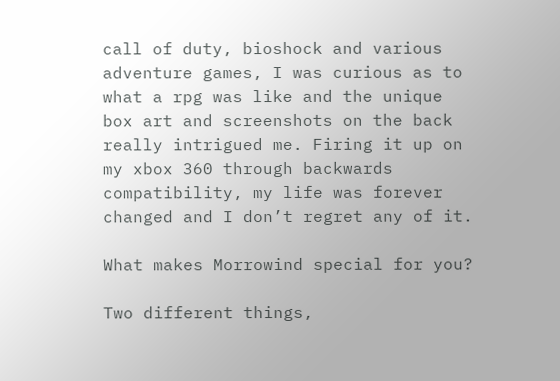call of duty, bioshock and various adventure games, I was curious as to what a rpg was like and the unique box art and screenshots on the back really intrigued me. Firing it up on my xbox 360 through backwards compatibility, my life was forever changed and I don’t regret any of it.

What makes Morrowind special for you?

Two different things,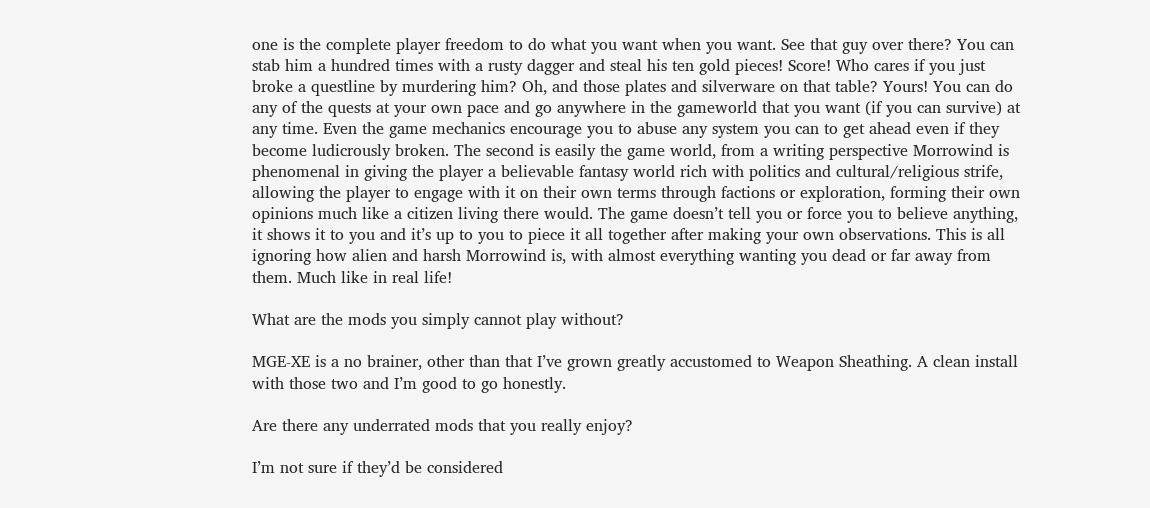one is the complete player freedom to do what you want when you want. See that guy over there? You can stab him a hundred times with a rusty dagger and steal his ten gold pieces! Score! Who cares if you just broke a questline by murdering him? Oh, and those plates and silverware on that table? Yours! You can do any of the quests at your own pace and go anywhere in the gameworld that you want (if you can survive) at any time. Even the game mechanics encourage you to abuse any system you can to get ahead even if they become ludicrously broken. The second is easily the game world, from a writing perspective Morrowind is phenomenal in giving the player a believable fantasy world rich with politics and cultural/religious strife, allowing the player to engage with it on their own terms through factions or exploration, forming their own opinions much like a citizen living there would. The game doesn’t tell you or force you to believe anything, it shows it to you and it’s up to you to piece it all together after making your own observations. This is all ignoring how alien and harsh Morrowind is, with almost everything wanting you dead or far away from them. Much like in real life!

What are the mods you simply cannot play without?

MGE-XE is a no brainer, other than that I’ve grown greatly accustomed to Weapon Sheathing. A clean install with those two and I’m good to go honestly.

Are there any underrated mods that you really enjoy?

I’m not sure if they’d be considered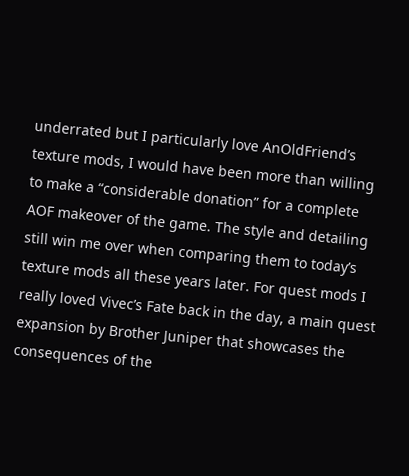underrated but I particularly love AnOldFriend’s texture mods, I would have been more than willing to make a “considerable donation” for a complete AOF makeover of the game. The style and detailing still win me over when comparing them to today’s texture mods all these years later. For quest mods I really loved Vivec’s Fate back in the day, a main quest expansion by Brother Juniper that showcases the consequences of the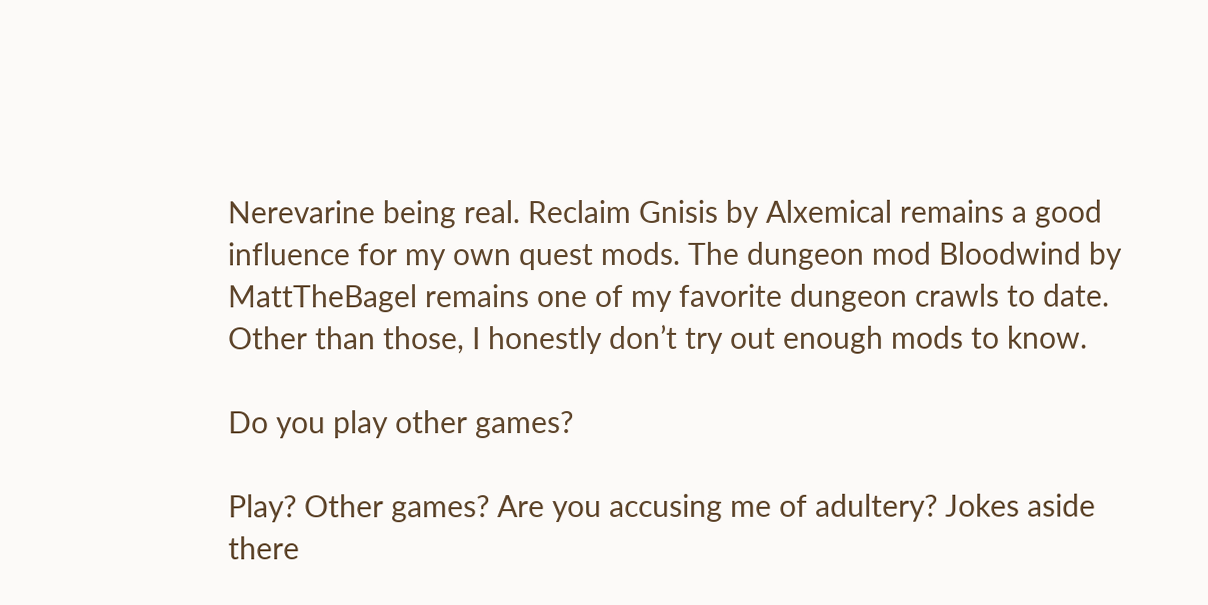Nerevarine being real. Reclaim Gnisis by Alxemical remains a good influence for my own quest mods. The dungeon mod Bloodwind by MattTheBagel remains one of my favorite dungeon crawls to date. Other than those, I honestly don’t try out enough mods to know.

Do you play other games?

Play? Other games? Are you accusing me of adultery? Jokes aside there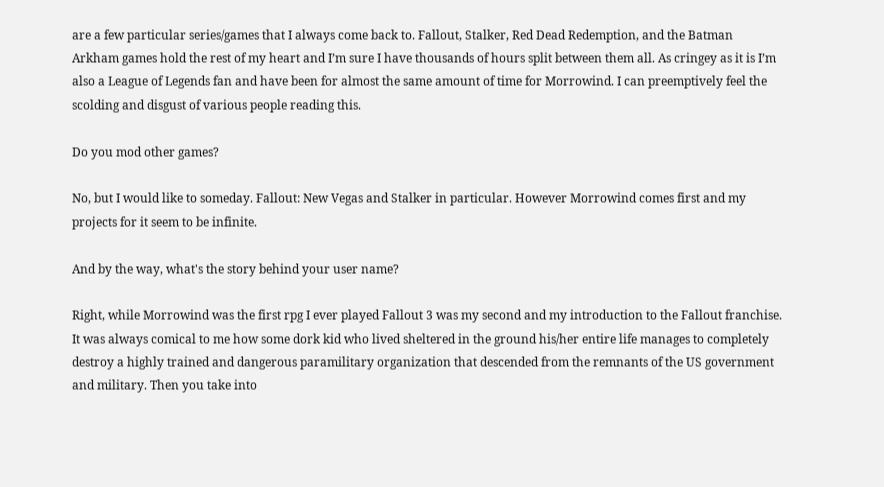are a few particular series/games that I always come back to. Fallout, Stalker, Red Dead Redemption, and the Batman Arkham games hold the rest of my heart and I’m sure I have thousands of hours split between them all. As cringey as it is I’m also a League of Legends fan and have been for almost the same amount of time for Morrowind. I can preemptively feel the scolding and disgust of various people reading this.

Do you mod other games?

No, but I would like to someday. Fallout: New Vegas and Stalker in particular. However Morrowind comes first and my projects for it seem to be infinite.

And by the way, what's the story behind your user name?

Right, while Morrowind was the first rpg I ever played Fallout 3 was my second and my introduction to the Fallout franchise. It was always comical to me how some dork kid who lived sheltered in the ground his/her entire life manages to completely destroy a highly trained and dangerous paramilitary organization that descended from the remnants of the US government and military. Then you take into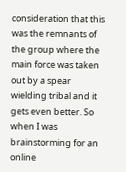consideration that this was the remnants of the group where the main force was taken out by a spear wielding tribal and it gets even better. So when I was brainstorming for an online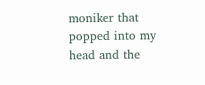moniker that popped into my head and the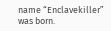name “Enclavekiller” was born.